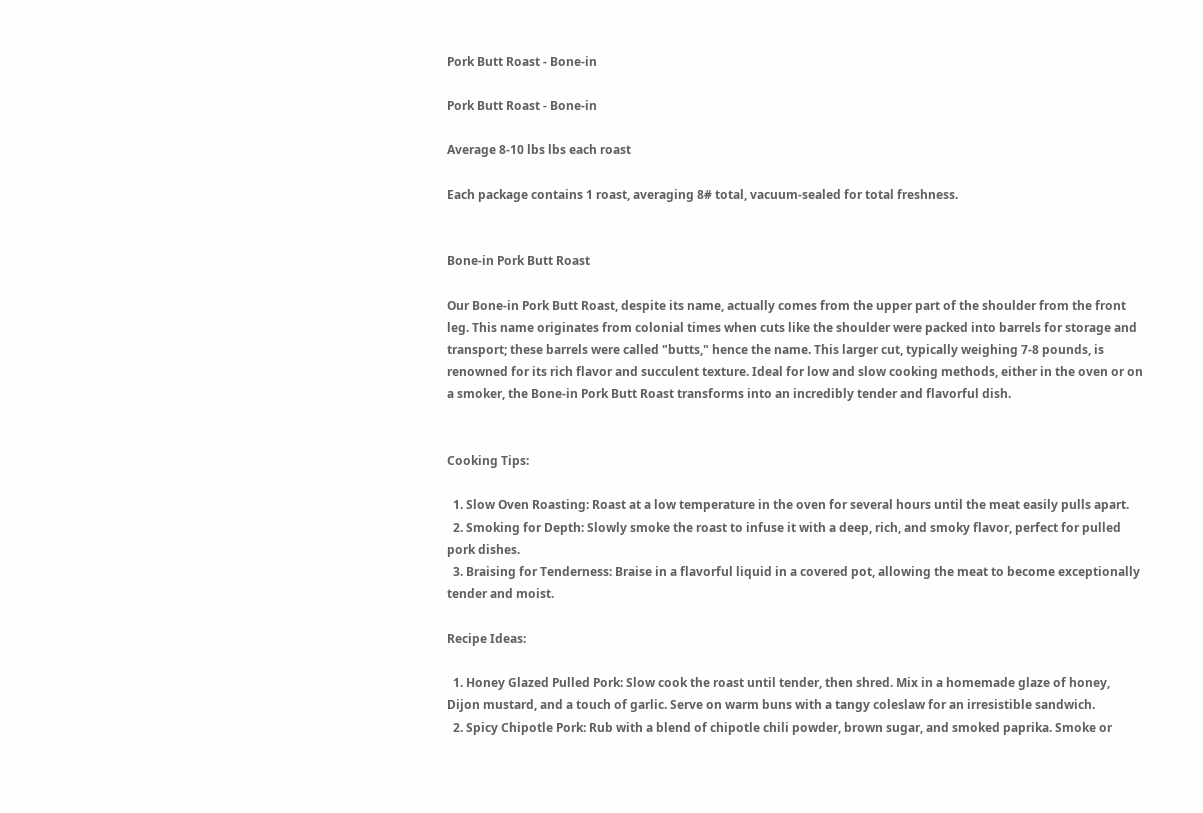Pork Butt Roast - Bone-in

Pork Butt Roast - Bone-in

Average 8-10 lbs lbs each roast

Each package contains 1 roast, averaging 8# total, vacuum-sealed for total freshness.


Bone-in Pork Butt Roast

Our Bone-in Pork Butt Roast, despite its name, actually comes from the upper part of the shoulder from the front leg. This name originates from colonial times when cuts like the shoulder were packed into barrels for storage and transport; these barrels were called "butts," hence the name. This larger cut, typically weighing 7-8 pounds, is renowned for its rich flavor and succulent texture. Ideal for low and slow cooking methods, either in the oven or on a smoker, the Bone-in Pork Butt Roast transforms into an incredibly tender and flavorful dish.


Cooking Tips:

  1. Slow Oven Roasting: Roast at a low temperature in the oven for several hours until the meat easily pulls apart.
  2. Smoking for Depth: Slowly smoke the roast to infuse it with a deep, rich, and smoky flavor, perfect for pulled pork dishes.
  3. Braising for Tenderness: Braise in a flavorful liquid in a covered pot, allowing the meat to become exceptionally tender and moist.

Recipe Ideas:

  1. Honey Glazed Pulled Pork: Slow cook the roast until tender, then shred. Mix in a homemade glaze of honey, Dijon mustard, and a touch of garlic. Serve on warm buns with a tangy coleslaw for an irresistible sandwich.
  2. Spicy Chipotle Pork: Rub with a blend of chipotle chili powder, brown sugar, and smoked paprika. Smoke or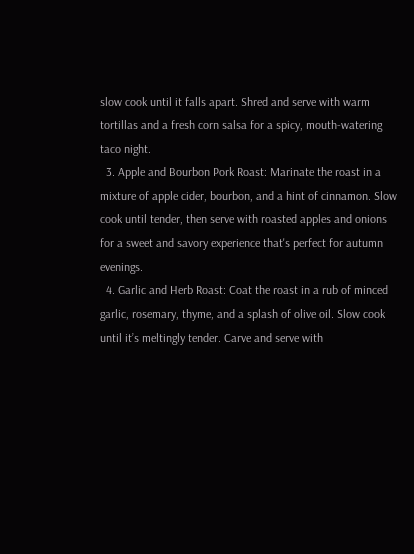slow cook until it falls apart. Shred and serve with warm tortillas and a fresh corn salsa for a spicy, mouth-watering taco night.
  3. Apple and Bourbon Pork Roast: Marinate the roast in a mixture of apple cider, bourbon, and a hint of cinnamon. Slow cook until tender, then serve with roasted apples and onions for a sweet and savory experience that's perfect for autumn evenings.
  4. Garlic and Herb Roast: Coat the roast in a rub of minced garlic, rosemary, thyme, and a splash of olive oil. Slow cook until it’s meltingly tender. Carve and serve with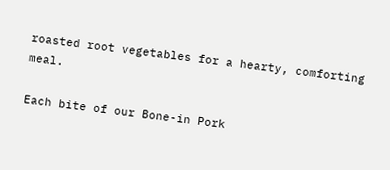roasted root vegetables for a hearty, comforting meal.

Each bite of our Bone-in Pork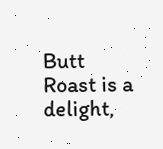Butt Roast is a delight,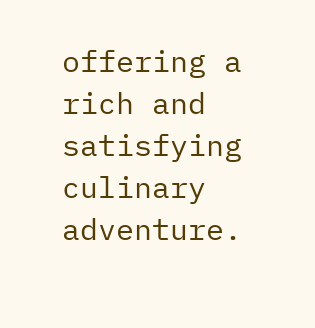offering a rich and satisfying culinary adventure.